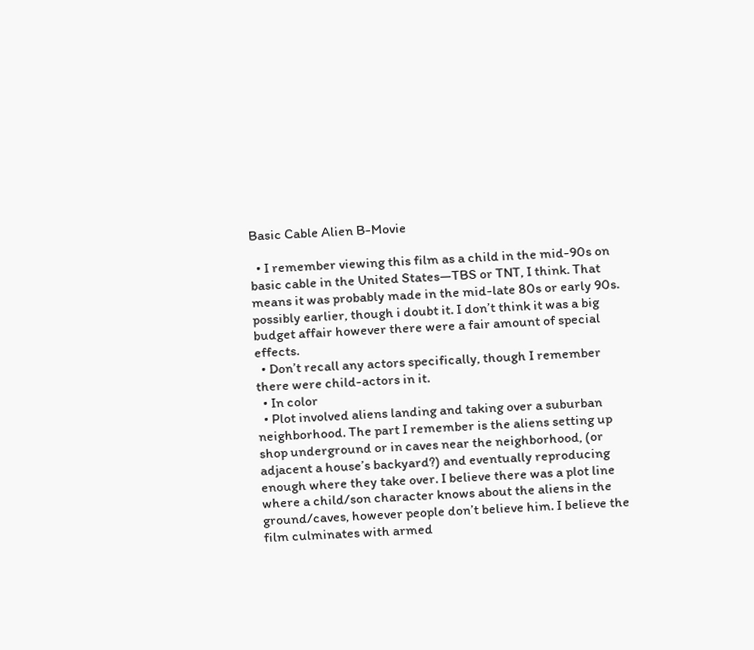Basic Cable Alien B-Movie

  • I remember viewing this film as a child in the mid-90s on basic cable in the United States—TBS or TNT, I think. That means it was probably made in the mid-late 80s or early 90s. possibly earlier, though i doubt it. I don’t think it was a big budget affair however there were a fair amount of special effects.
  • Don’t recall any actors specifically, though I remember there were child-actors in it.
  • In color
  • Plot involved aliens landing and taking over a suburban neighborhood. The part I remember is the aliens setting up shop underground or in caves near the neighborhood, (or adjacent a house’s backyard?) and eventually reproducing enough where they take over. I believe there was a plot line where a child/son character knows about the aliens in the ground/caves, however people don’t believe him. I believe the film culminates with armed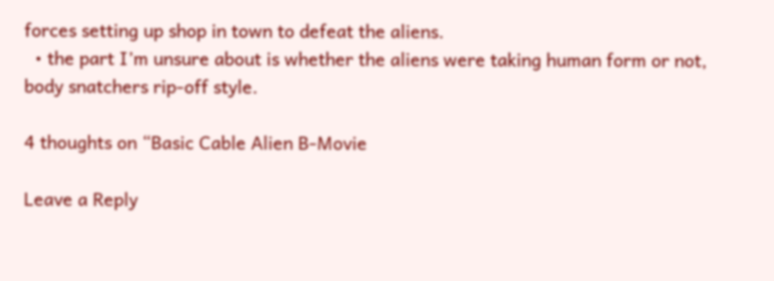forces setting up shop in town to defeat the aliens.
  • the part I’m unsure about is whether the aliens were taking human form or not, body snatchers rip-off style.

4 thoughts on “Basic Cable Alien B-Movie

Leave a Reply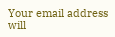Your email address will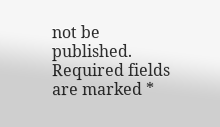not be published. Required fields are marked *